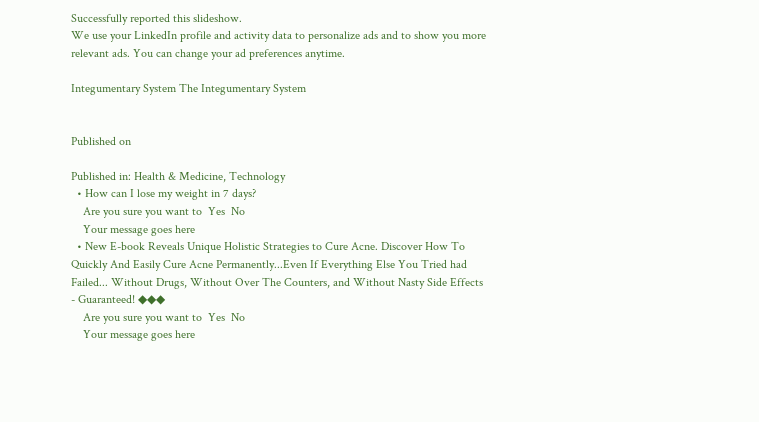Successfully reported this slideshow.
We use your LinkedIn profile and activity data to personalize ads and to show you more relevant ads. You can change your ad preferences anytime.

Integumentary System The Integumentary System


Published on

Published in: Health & Medicine, Technology
  • How can I lose my weight in 7 days?
    Are you sure you want to  Yes  No
    Your message goes here
  • New E-book Reveals Unique Holistic Strategies to Cure Acne. Discover How To Quickly And Easily Cure Acne Permanently...Even If Everything Else You Tried had Failed... Without Drugs, Without Over The Counters, and Without Nasty Side Effects - Guaranteed! ◆◆◆
    Are you sure you want to  Yes  No
    Your message goes here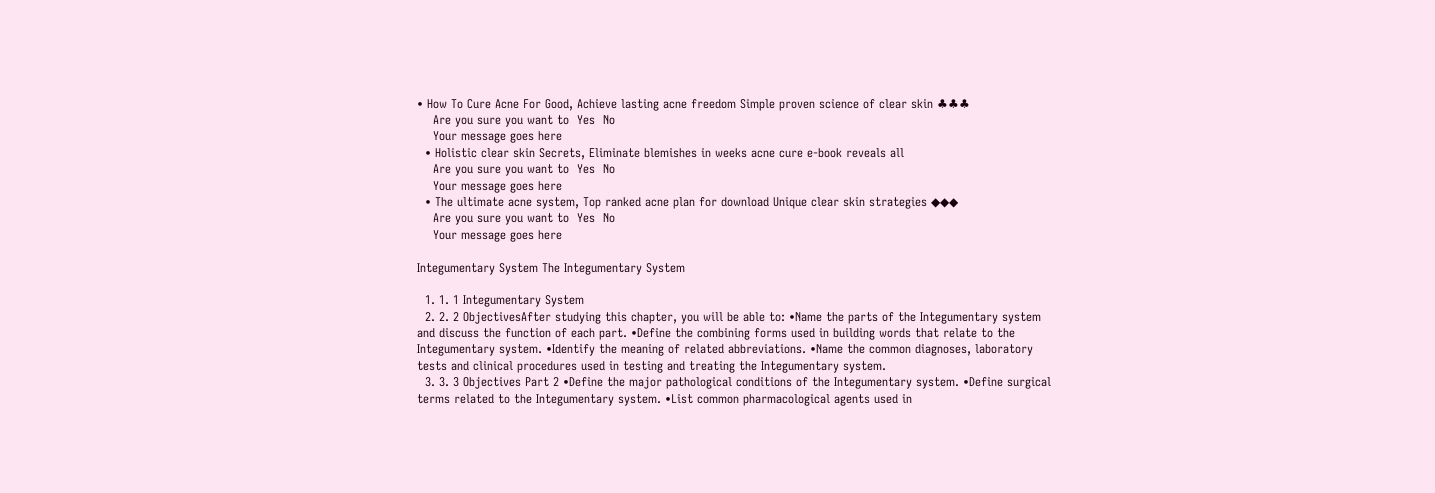• How To Cure Acne For Good, Achieve lasting acne freedom Simple proven science of clear skin ♣♣♣
    Are you sure you want to  Yes  No
    Your message goes here
  • Holistic clear skin Secrets, Eliminate blemishes in weeks acne cure e-book reveals all
    Are you sure you want to  Yes  No
    Your message goes here
  • The ultimate acne system, Top ranked acne plan for download Unique clear skin strategies ◆◆◆
    Are you sure you want to  Yes  No
    Your message goes here

Integumentary System The Integumentary System

  1. 1. 1 Integumentary System
  2. 2. 2 ObjectivesAfter studying this chapter, you will be able to: •Name the parts of the Integumentary system and discuss the function of each part. •Define the combining forms used in building words that relate to the Integumentary system. •Identify the meaning of related abbreviations. •Name the common diagnoses, laboratory tests and clinical procedures used in testing and treating the Integumentary system.
  3. 3. 3 Objectives Part 2 •Define the major pathological conditions of the Integumentary system. •Define surgical terms related to the Integumentary system. •List common pharmacological agents used in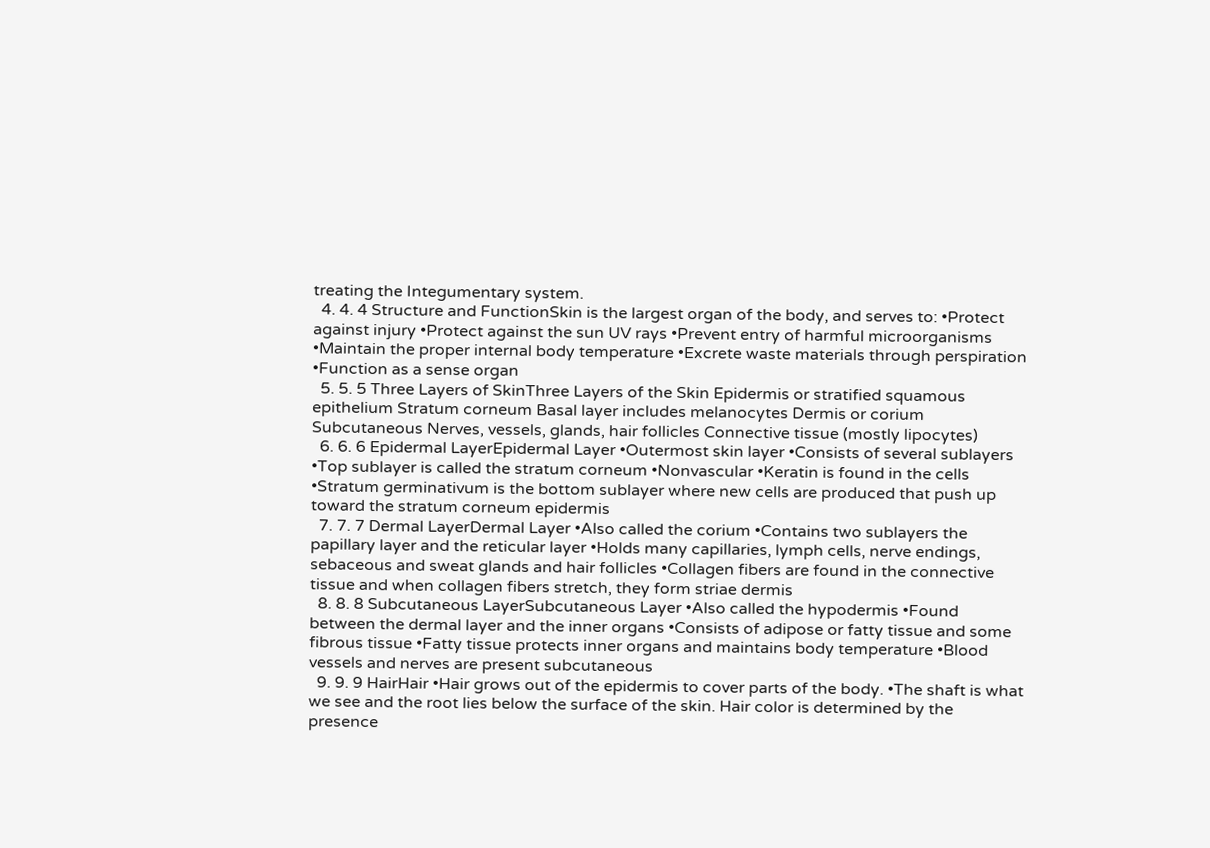treating the Integumentary system.
  4. 4. 4 Structure and FunctionSkin is the largest organ of the body, and serves to: •Protect against injury •Protect against the sun UV rays •Prevent entry of harmful microorganisms •Maintain the proper internal body temperature •Excrete waste materials through perspiration •Function as a sense organ
  5. 5. 5 Three Layers of SkinThree Layers of the Skin Epidermis or stratified squamous epithelium Stratum corneum Basal layer includes melanocytes Dermis or corium Subcutaneous Nerves, vessels, glands, hair follicles Connective tissue (mostly lipocytes)
  6. 6. 6 Epidermal LayerEpidermal Layer •Outermost skin layer •Consists of several sublayers •Top sublayer is called the stratum corneum •Nonvascular •Keratin is found in the cells •Stratum germinativum is the bottom sublayer where new cells are produced that push up toward the stratum corneum epidermis
  7. 7. 7 Dermal LayerDermal Layer •Also called the corium •Contains two sublayers the papillary layer and the reticular layer •Holds many capillaries, lymph cells, nerve endings, sebaceous and sweat glands and hair follicles •Collagen fibers are found in the connective tissue and when collagen fibers stretch, they form striae dermis
  8. 8. 8 Subcutaneous LayerSubcutaneous Layer •Also called the hypodermis •Found between the dermal layer and the inner organs •Consists of adipose or fatty tissue and some fibrous tissue •Fatty tissue protects inner organs and maintains body temperature •Blood vessels and nerves are present subcutaneous
  9. 9. 9 HairHair •Hair grows out of the epidermis to cover parts of the body. •The shaft is what we see and the root lies below the surface of the skin. Hair color is determined by the presence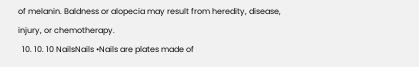of melanin. Baldness or alopecia may result from heredity, disease, injury, or chemotherapy.
  10. 10. 10 NailsNails •Nails are plates made of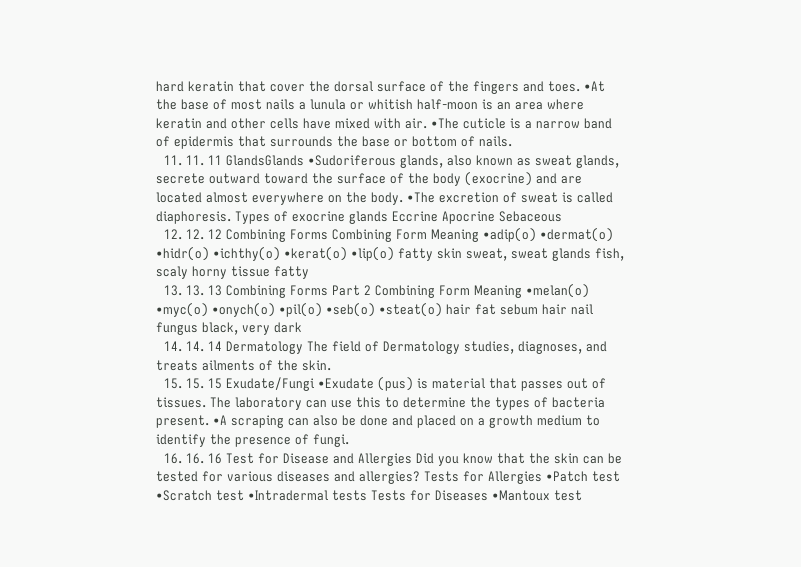hard keratin that cover the dorsal surface of the fingers and toes. •At the base of most nails a lunula or whitish half-moon is an area where keratin and other cells have mixed with air. •The cuticle is a narrow band of epidermis that surrounds the base or bottom of nails.
  11. 11. 11 GlandsGlands •Sudoriferous glands, also known as sweat glands, secrete outward toward the surface of the body (exocrine) and are located almost everywhere on the body. •The excretion of sweat is called diaphoresis. Types of exocrine glands Eccrine Apocrine Sebaceous
  12. 12. 12 Combining Forms Combining Form Meaning •adip(o) •dermat(o) •hidr(o) •ichthy(o) •kerat(o) •lip(o) fatty skin sweat, sweat glands fish, scaly horny tissue fatty
  13. 13. 13 Combining Forms Part 2 Combining Form Meaning •melan(o) •myc(o) •onych(o) •pil(o) •seb(o) •steat(o) hair fat sebum hair nail fungus black, very dark
  14. 14. 14 Dermatology The field of Dermatology studies, diagnoses, and treats ailments of the skin.
  15. 15. 15 Exudate/Fungi •Exudate (pus) is material that passes out of tissues. The laboratory can use this to determine the types of bacteria present. •A scraping can also be done and placed on a growth medium to identify the presence of fungi.
  16. 16. 16 Test for Disease and Allergies Did you know that the skin can be tested for various diseases and allergies? Tests for Allergies •Patch test •Scratch test •Intradermal tests Tests for Diseases •Mantoux test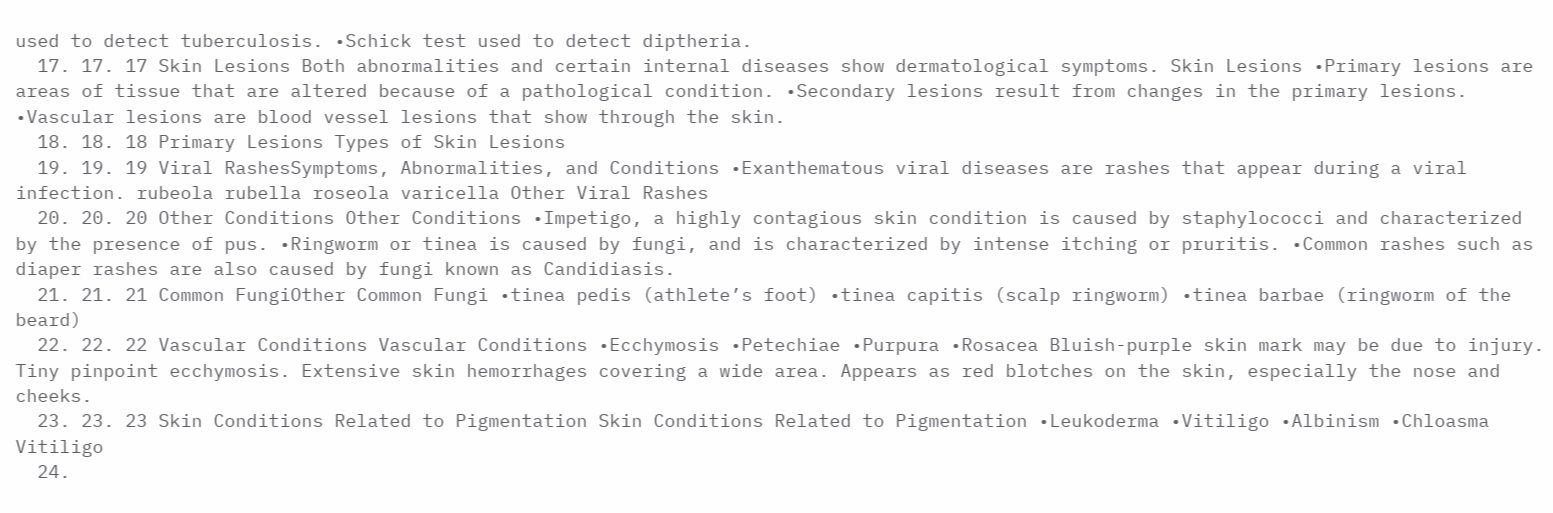used to detect tuberculosis. •Schick test used to detect diptheria.
  17. 17. 17 Skin Lesions Both abnormalities and certain internal diseases show dermatological symptoms. Skin Lesions •Primary lesions are areas of tissue that are altered because of a pathological condition. •Secondary lesions result from changes in the primary lesions. •Vascular lesions are blood vessel lesions that show through the skin.
  18. 18. 18 Primary Lesions Types of Skin Lesions
  19. 19. 19 Viral RashesSymptoms, Abnormalities, and Conditions •Exanthematous viral diseases are rashes that appear during a viral infection. rubeola rubella roseola varicella Other Viral Rashes
  20. 20. 20 Other Conditions Other Conditions •Impetigo, a highly contagious skin condition is caused by staphylococci and characterized by the presence of pus. •Ringworm or tinea is caused by fungi, and is characterized by intense itching or pruritis. •Common rashes such as diaper rashes are also caused by fungi known as Candidiasis.
  21. 21. 21 Common FungiOther Common Fungi •tinea pedis (athlete’s foot) •tinea capitis (scalp ringworm) •tinea barbae (ringworm of the beard)
  22. 22. 22 Vascular Conditions Vascular Conditions •Ecchymosis •Petechiae •Purpura •Rosacea Bluish-purple skin mark may be due to injury. Tiny pinpoint ecchymosis. Extensive skin hemorrhages covering a wide area. Appears as red blotches on the skin, especially the nose and cheeks.
  23. 23. 23 Skin Conditions Related to Pigmentation Skin Conditions Related to Pigmentation •Leukoderma •Vitiligo •Albinism •Chloasma Vitiligo
  24.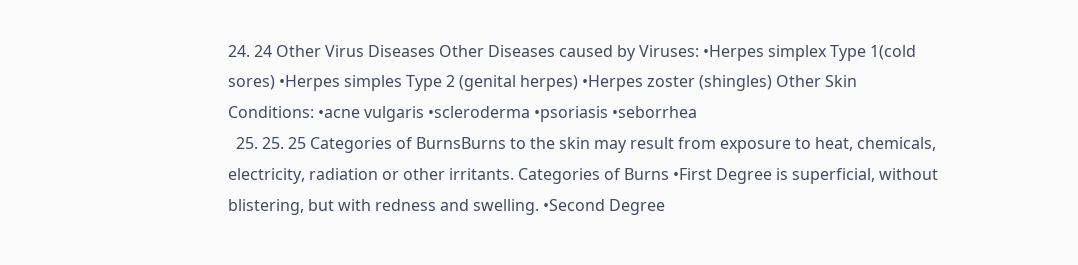24. 24 Other Virus Diseases Other Diseases caused by Viruses: •Herpes simplex Type 1(cold sores) •Herpes simples Type 2 (genital herpes) •Herpes zoster (shingles) Other Skin Conditions: •acne vulgaris •scleroderma •psoriasis •seborrhea
  25. 25. 25 Categories of BurnsBurns to the skin may result from exposure to heat, chemicals, electricity, radiation or other irritants. Categories of Burns •First Degree is superficial, without blistering, but with redness and swelling. •Second Degree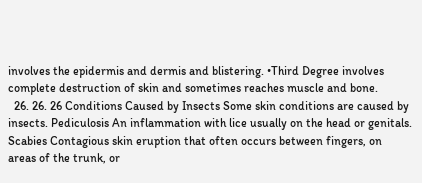involves the epidermis and dermis and blistering. •Third Degree involves complete destruction of skin and sometimes reaches muscle and bone.
  26. 26. 26 Conditions Caused by Insects Some skin conditions are caused by insects. Pediculosis An inflammation with lice usually on the head or genitals. Scabies Contagious skin eruption that often occurs between fingers, on areas of the trunk, or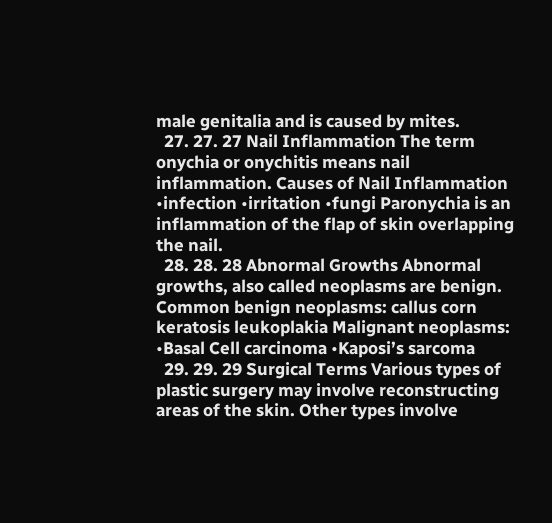male genitalia and is caused by mites.
  27. 27. 27 Nail Inflammation The term onychia or onychitis means nail inflammation. Causes of Nail Inflammation •infection •irritation •fungi Paronychia is an inflammation of the flap of skin overlapping the nail.
  28. 28. 28 Abnormal Growths Abnormal growths, also called neoplasms are benign. Common benign neoplasms: callus corn keratosis leukoplakia Malignant neoplasms: •Basal Cell carcinoma •Kaposi’s sarcoma
  29. 29. 29 Surgical Terms Various types of plastic surgery may involve reconstructing areas of the skin. Other types involve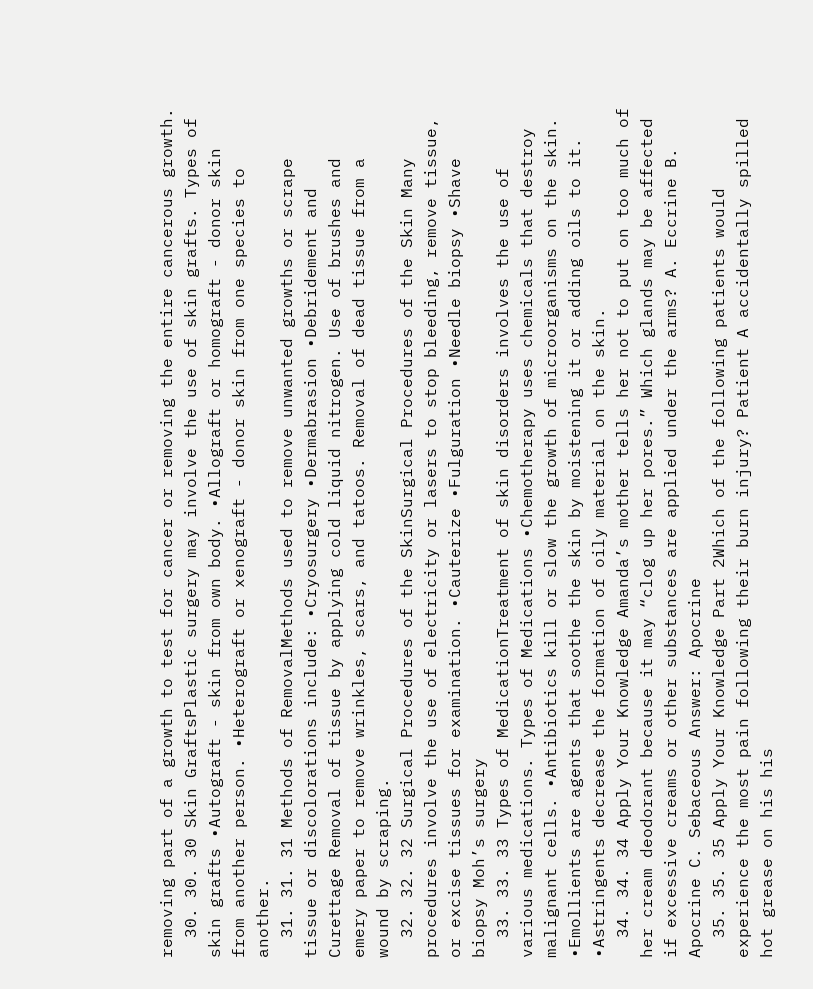removing part of a growth to test for cancer or removing the entire cancerous growth.
  30. 30. 30 Skin GraftsPlastic surgery may involve the use of skin grafts. Types of skin grafts •Autograft - skin from own body. •Allograft or homograft - donor skin from another person. •Heterograft or xenograft - donor skin from one species to another.
  31. 31. 31 Methods of RemovalMethods used to remove unwanted growths or scrape tissue or discolorations include: •Cryosurgery •Dermabrasion •Debridement and Curettage Removal of tissue by applying cold liquid nitrogen. Use of brushes and emery paper to remove wrinkles, scars, and tatoos. Removal of dead tissue from a wound by scraping.
  32. 32. 32 Surgical Procedures of the SkinSurgical Procedures of the Skin Many procedures involve the use of electricity or lasers to stop bleeding, remove tissue, or excise tissues for examination. •Cauterize •Fulguration •Needle biopsy •Shave biopsy Moh’s surgery
  33. 33. 33 Types of MedicationTreatment of skin disorders involves the use of various medications. Types of Medications •Chemotherapy uses chemicals that destroy malignant cells. •Antibiotics kill or slow the growth of microorganisms on the skin. •Emollients are agents that soothe the skin by moistening it or adding oils to it. •Astringents decrease the formation of oily material on the skin.
  34. 34. 34 Apply Your Knowledge Amanda’s mother tells her not to put on too much of her cream deodorant because it may “clog up her pores.” Which glands may be affected if excessive creams or other substances are applied under the arms? A. Eccrine B. Apocrine C. Sebaceous Answer: Apocrine
  35. 35. 35 Apply Your Knowledge Part 2Which of the following patients would experience the most pain following their burn injury? Patient A accidentally spilled hot grease on his his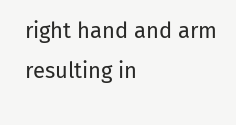right hand and arm resulting in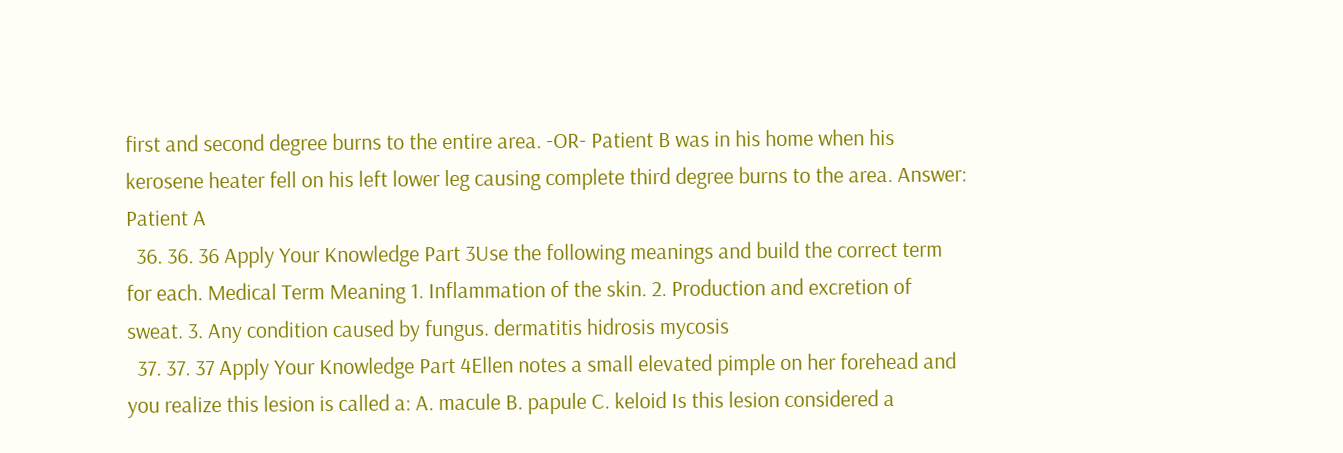first and second degree burns to the entire area. -OR- Patient B was in his home when his kerosene heater fell on his left lower leg causing complete third degree burns to the area. Answer: Patient A
  36. 36. 36 Apply Your Knowledge Part 3Use the following meanings and build the correct term for each. Medical Term Meaning 1. Inflammation of the skin. 2. Production and excretion of sweat. 3. Any condition caused by fungus. dermatitis hidrosis mycosis
  37. 37. 37 Apply Your Knowledge Part 4Ellen notes a small elevated pimple on her forehead and you realize this lesion is called a: A. macule B. papule C. keloid Is this lesion considered a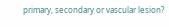primary, secondary or vascular lesion?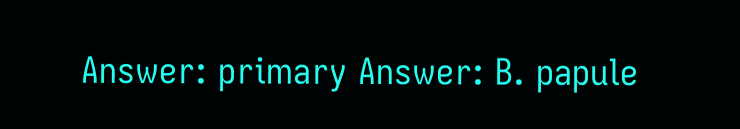Answer: primary Answer: B. papule